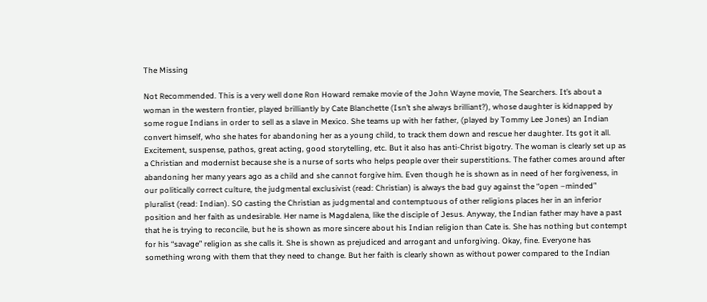The Missing

Not Recommended. This is a very well done Ron Howard remake movie of the John Wayne movie, The Searchers. It’s about a woman in the western frontier, played brilliantly by Cate Blanchette (Isn’t she always brilliant?), whose daughter is kidnapped by some rogue Indians in order to sell as a slave in Mexico. She teams up with her father, (played by Tommy Lee Jones) an Indian convert himself, who she hates for abandoning her as a young child, to track them down and rescue her daughter. Its got it all. Excitement, suspense, pathos, great acting, good storytelling, etc. But it also has anti-Christ bigotry. The woman is clearly set up as a Christian and modernist because she is a nurse of sorts who helps people over their superstitions. The father comes around after abandoning her many years ago as a child and she cannot forgive him. Even though he is shown as in need of her forgiveness, in our politically correct culture, the judgmental exclusivist (read: Christian) is always the bad guy against the “open –minded” pluralist (read: Indian). SO casting the Christian as judgmental and contemptuous of other religions places her in an inferior position and her faith as undesirable. Her name is Magdalena, like the disciple of Jesus. Anyway, the Indian father may have a past that he is trying to reconcile, but he is shown as more sincere about his Indian religion than Cate is. She has nothing but contempt for his “savage” religion as she calls it. She is shown as prejudiced and arrogant and unforgiving. Okay, fine. Everyone has something wrong with them that they need to change. But her faith is clearly shown as without power compared to the Indian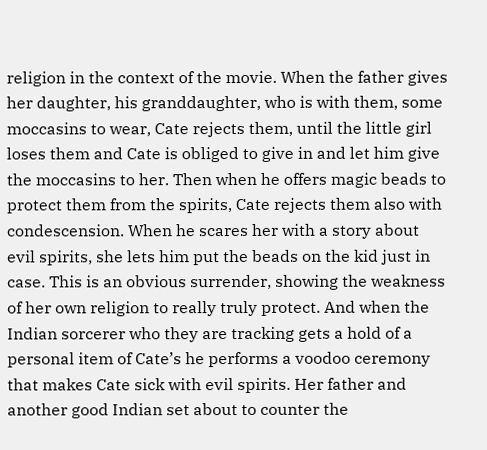religion in the context of the movie. When the father gives her daughter, his granddaughter, who is with them, some moccasins to wear, Cate rejects them, until the little girl loses them and Cate is obliged to give in and let him give the moccasins to her. Then when he offers magic beads to protect them from the spirits, Cate rejects them also with condescension. When he scares her with a story about evil spirits, she lets him put the beads on the kid just in case. This is an obvious surrender, showing the weakness of her own religion to really truly protect. And when the Indian sorcerer who they are tracking gets a hold of a personal item of Cate’s he performs a voodoo ceremony that makes Cate sick with evil spirits. Her father and another good Indian set about to counter the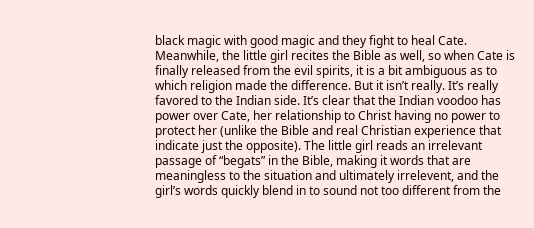black magic with good magic and they fight to heal Cate. Meanwhile, the little girl recites the Bible as well, so when Cate is finally released from the evil spirits, it is a bit ambiguous as to which religion made the difference. But it isn’t really. It’s really favored to the Indian side. It’s clear that the Indian voodoo has power over Cate, her relationship to Christ having no power to protect her (unlike the Bible and real Christian experience that indicate just the opposite). The little girl reads an irrelevant passage of “begats” in the Bible, making it words that are meaningless to the situation and ultimately irrelevent, and the girl’s words quickly blend in to sound not too different from the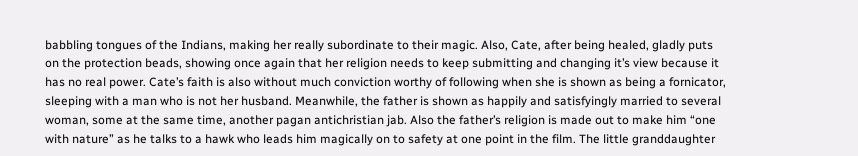babbling tongues of the Indians, making her really subordinate to their magic. Also, Cate, after being healed, gladly puts on the protection beads, showing once again that her religion needs to keep submitting and changing it’s view because it has no real power. Cate’s faith is also without much conviction worthy of following when she is shown as being a fornicator, sleeping with a man who is not her husband. Meanwhile, the father is shown as happily and satisfyingly married to several woman, some at the same time, another pagan antichristian jab. Also the father’s religion is made out to make him “one with nature” as he talks to a hawk who leads him magically on to safety at one point in the film. The little granddaughter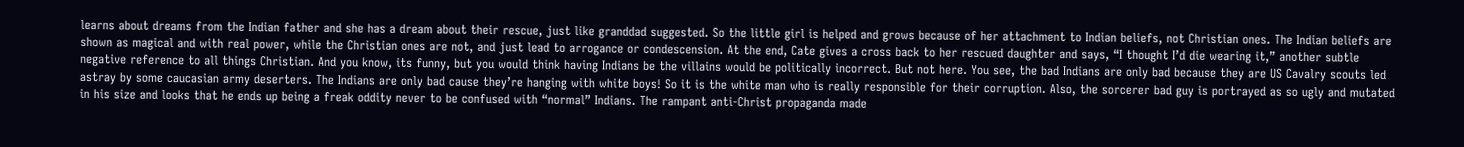learns about dreams from the Indian father and she has a dream about their rescue, just like granddad suggested. So the little girl is helped and grows because of her attachment to Indian beliefs, not Christian ones. The Indian beliefs are shown as magical and with real power, while the Christian ones are not, and just lead to arrogance or condescension. At the end, Cate gives a cross back to her rescued daughter and says, “I thought I’d die wearing it,” another subtle negative reference to all things Christian. And you know, its funny, but you would think having Indians be the villains would be politically incorrect. But not here. You see, the bad Indians are only bad because they are US Cavalry scouts led astray by some caucasian army deserters. The Indians are only bad cause they’re hanging with white boys! So it is the white man who is really responsible for their corruption. Also, the sorcerer bad guy is portrayed as so ugly and mutated in his size and looks that he ends up being a freak oddity never to be confused with “normal” Indians. The rampant anti-Christ propaganda made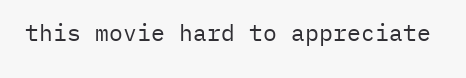this movie hard to appreciate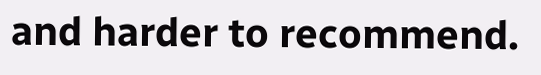and harder to recommend.